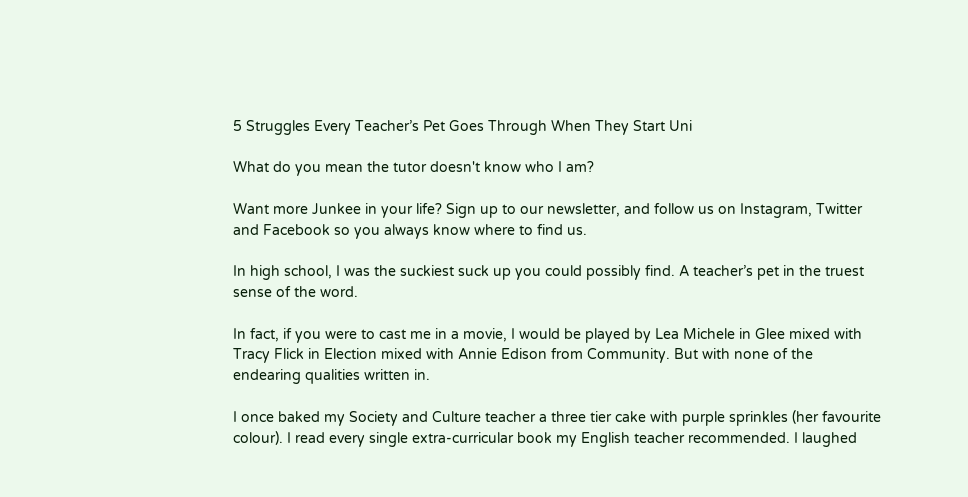5 Struggles Every Teacher’s Pet Goes Through When They Start Uni

What do you mean the tutor doesn't know who I am?

Want more Junkee in your life? Sign up to our newsletter, and follow us on Instagram, Twitter and Facebook so you always know where to find us.

In high school, I was the suckiest suck up you could possibly find. A teacher’s pet in the truest sense of the word.

In fact, if you were to cast me in a movie, I would be played by Lea Michele in Glee mixed with Tracy Flick in Election mixed with Annie Edison from Community. But with none of the endearing qualities written in.

I once baked my Society and Culture teacher a three tier cake with purple sprinkles (her favourite colour). I read every single extra-curricular book my English teacher recommended. I laughed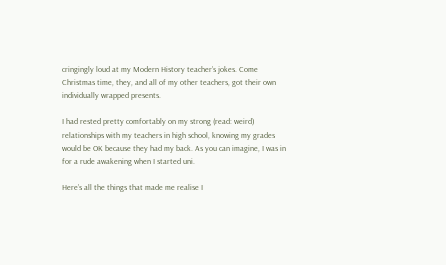cringingly loud at my Modern History teacher’s jokes. Come Christmas time, they, and all of my other teachers, got their own individually wrapped presents.

I had rested pretty comfortably on my strong (read: weird) relationships with my teachers in high school, knowing my grades would be OK because they had my back. As you can imagine, I was in for a rude awakening when I started uni.

Here’s all the things that made me realise I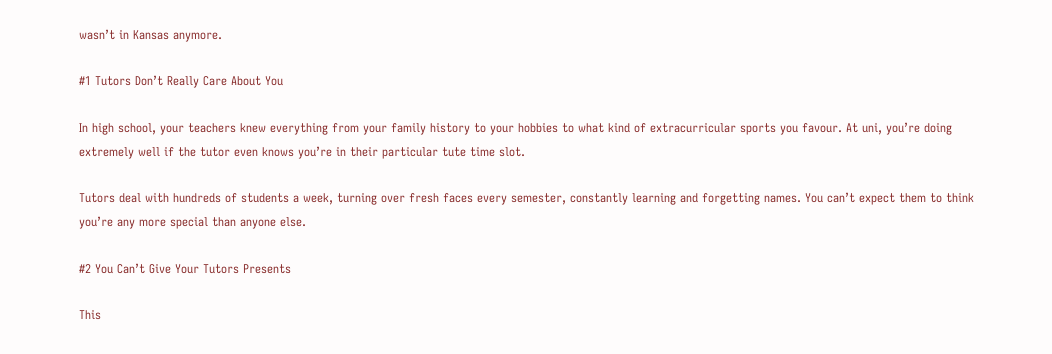wasn’t in Kansas anymore.

#1 Tutors Don’t Really Care About You

In high school, your teachers knew everything from your family history to your hobbies to what kind of extracurricular sports you favour. At uni, you’re doing extremely well if the tutor even knows you’re in their particular tute time slot.

Tutors deal with hundreds of students a week, turning over fresh faces every semester, constantly learning and forgetting names. You can’t expect them to think you’re any more special than anyone else.

#2 You Can’t Give Your Tutors Presents

This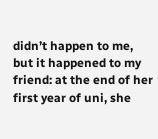didn’t happen to me, but it happened to my friend: at the end of her first year of uni, she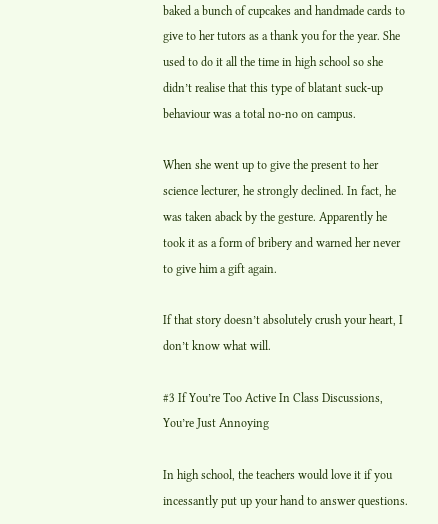baked a bunch of cupcakes and handmade cards to give to her tutors as a thank you for the year. She used to do it all the time in high school so she didn’t realise that this type of blatant suck-up behaviour was a total no-no on campus.

When she went up to give the present to her science lecturer, he strongly declined. In fact, he was taken aback by the gesture. Apparently he took it as a form of bribery and warned her never to give him a gift again.

If that story doesn’t absolutely crush your heart, I don’t know what will.

#3 If You’re Too Active In Class Discussions, You’re Just Annoying

In high school, the teachers would love it if you incessantly put up your hand to answer questions.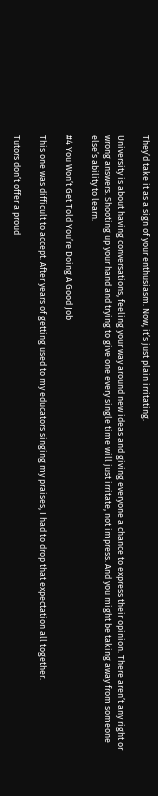They’d take it as a sign of your enthusiasm. Now, it’s just plain irritating.

University is about having conversations, feeling your way around new ideas and giving everyone a chance to express their opinion. There aren’t any right or wrong answers. Shooting up your hand and trying to give one every single time will just irritate, not impress. And you might be taking away from someone else’s ability to learn.

#4 You Won’t Get Told You’re Doing A Good Job

This one was difficult to accept. After years of getting used to my educators singing my praises, I had to drop that expectation all together.

Tutors don’t offer a proud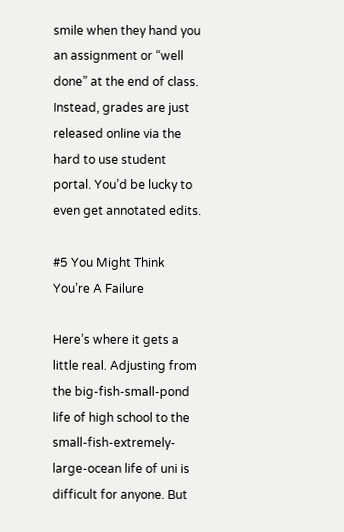smile when they hand you an assignment or “well done” at the end of class. Instead, grades are just released online via the hard to use student portal. You’d be lucky to even get annotated edits.

#5 You Might Think You’re A Failure

Here’s where it gets a little real. Adjusting from the big-fish-small-pond life of high school to the small-fish-extremely-large-ocean life of uni is difficult for anyone. But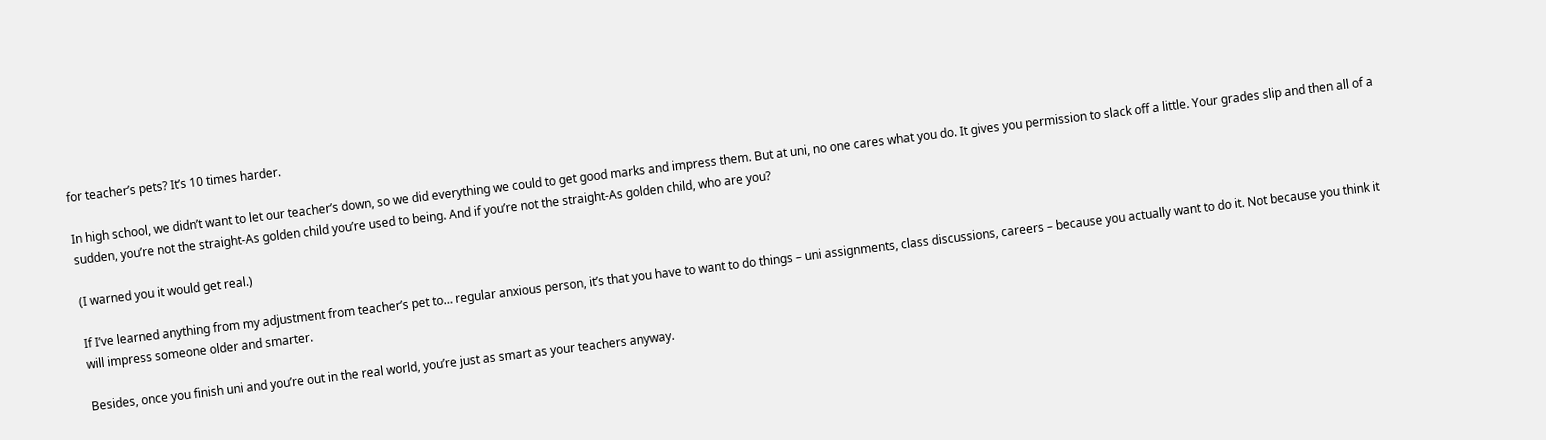for teacher’s pets? It’s 10 times harder.

In high school, we didn’t want to let our teacher’s down, so we did everything we could to get good marks and impress them. But at uni, no one cares what you do. It gives you permission to slack off a little. Your grades slip and then all of a sudden, you’re not the straight-As golden child you’re used to being. And if you’re not the straight-As golden child, who are you?

(I warned you it would get real.)

If I’ve learned anything from my adjustment from teacher’s pet to… regular anxious person, it’s that you have to want to do things – uni assignments, class discussions, careers – because you actually want to do it. Not because you think it will impress someone older and smarter.

Besides, once you finish uni and you’re out in the real world, you’re just as smart as your teachers anyway.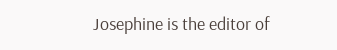Josephine is the editor of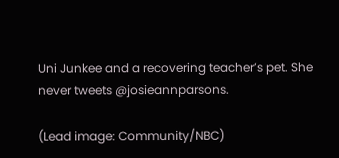Uni Junkee and a recovering teacher’s pet. She never tweets @josieannparsons.

(Lead image: Community/NBC)